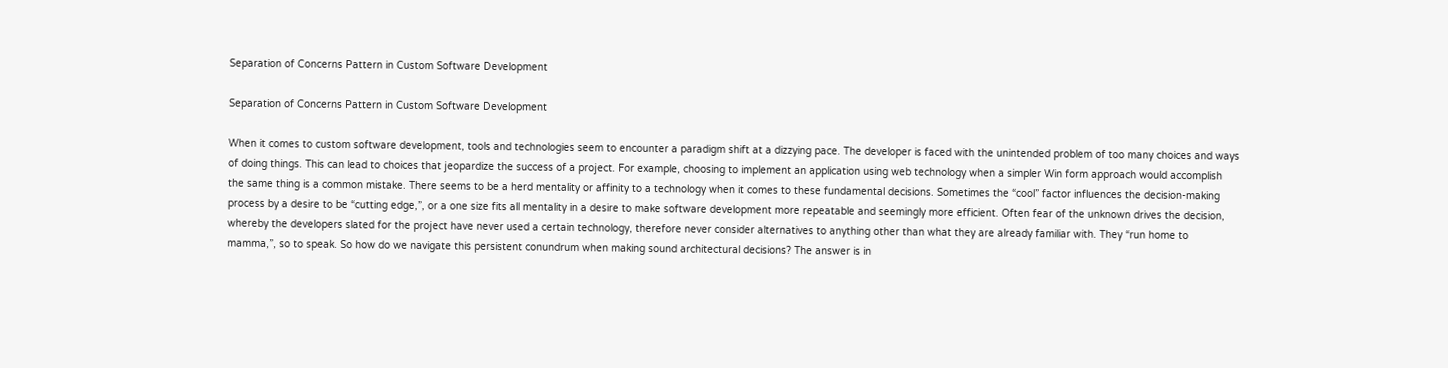Separation of Concerns Pattern in Custom Software Development

Separation of Concerns Pattern in Custom Software Development

When it comes to custom software development, tools and technologies seem to encounter a paradigm shift at a dizzying pace. The developer is faced with the unintended problem of too many choices and ways of doing things. This can lead to choices that jeopardize the success of a project. For example, choosing to implement an application using web technology when a simpler Win form approach would accomplish the same thing is a common mistake. There seems to be a herd mentality or affinity to a technology when it comes to these fundamental decisions. Sometimes the “cool” factor influences the decision-making process by a desire to be “cutting edge,”, or a one size fits all mentality in a desire to make software development more repeatable and seemingly more efficient. Often fear of the unknown drives the decision, whereby the developers slated for the project have never used a certain technology, therefore never consider alternatives to anything other than what they are already familiar with. They “run home to mamma,”, so to speak. So how do we navigate this persistent conundrum when making sound architectural decisions? The answer is in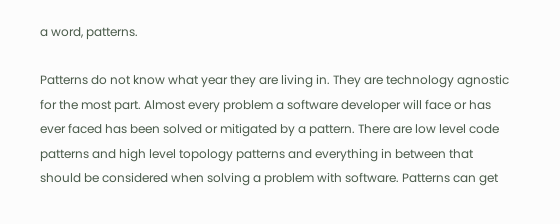a word, patterns.

Patterns do not know what year they are living in. They are technology agnostic for the most part. Almost every problem a software developer will face or has ever faced has been solved or mitigated by a pattern. There are low level code patterns and high level topology patterns and everything in between that should be considered when solving a problem with software. Patterns can get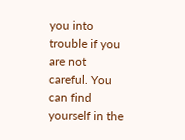you into trouble if you are not careful. You can find yourself in the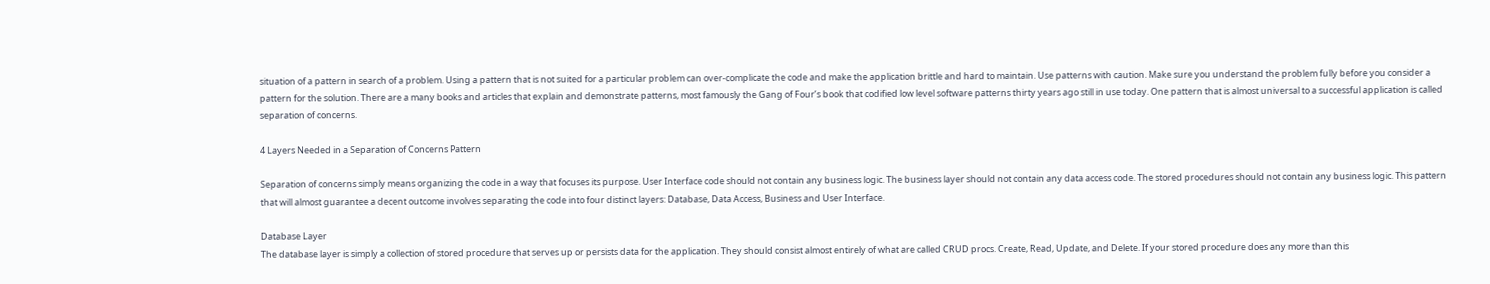situation of a pattern in search of a problem. Using a pattern that is not suited for a particular problem can over-complicate the code and make the application brittle and hard to maintain. Use patterns with caution. Make sure you understand the problem fully before you consider a pattern for the solution. There are a many books and articles that explain and demonstrate patterns, most famously the Gang of Four’s book that codified low level software patterns thirty years ago still in use today. One pattern that is almost universal to a successful application is called separation of concerns.

4 Layers Needed in a Separation of Concerns Pattern

Separation of concerns simply means organizing the code in a way that focuses its purpose. User Interface code should not contain any business logic. The business layer should not contain any data access code. The stored procedures should not contain any business logic. This pattern that will almost guarantee a decent outcome involves separating the code into four distinct layers: Database, Data Access, Business and User Interface.

Database Layer
The database layer is simply a collection of stored procedure that serves up or persists data for the application. They should consist almost entirely of what are called CRUD procs. Create, Read, Update, and Delete. If your stored procedure does any more than this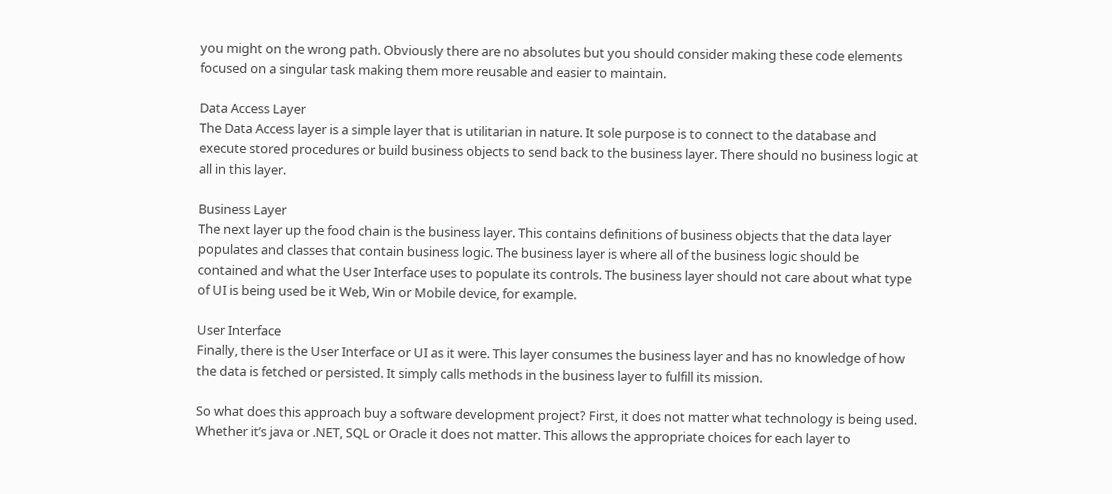you might on the wrong path. Obviously there are no absolutes but you should consider making these code elements focused on a singular task making them more reusable and easier to maintain.

Data Access Layer
The Data Access layer is a simple layer that is utilitarian in nature. It sole purpose is to connect to the database and execute stored procedures or build business objects to send back to the business layer. There should no business logic at all in this layer.

Business Layer
The next layer up the food chain is the business layer. This contains definitions of business objects that the data layer populates and classes that contain business logic. The business layer is where all of the business logic should be contained and what the User Interface uses to populate its controls. The business layer should not care about what type of UI is being used be it Web, Win or Mobile device, for example.

User Interface
Finally, there is the User Interface or UI as it were. This layer consumes the business layer and has no knowledge of how the data is fetched or persisted. It simply calls methods in the business layer to fulfill its mission.

So what does this approach buy a software development project? First, it does not matter what technology is being used. Whether it’s java or .NET, SQL or Oracle it does not matter. This allows the appropriate choices for each layer to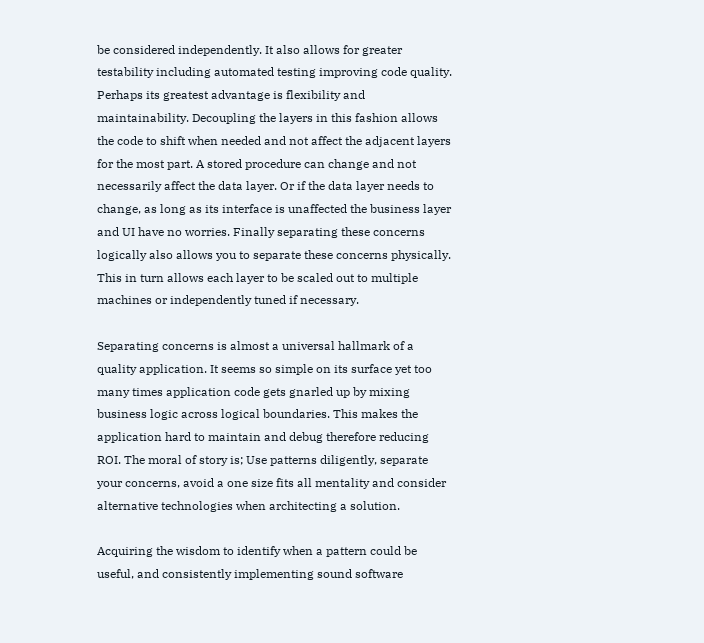be considered independently. It also allows for greater testability including automated testing improving code quality. Perhaps its greatest advantage is flexibility and maintainability. Decoupling the layers in this fashion allows the code to shift when needed and not affect the adjacent layers for the most part. A stored procedure can change and not necessarily affect the data layer. Or if the data layer needs to change, as long as its interface is unaffected the business layer and UI have no worries. Finally separating these concerns logically also allows you to separate these concerns physically. This in turn allows each layer to be scaled out to multiple machines or independently tuned if necessary.

Separating concerns is almost a universal hallmark of a quality application. It seems so simple on its surface yet too many times application code gets gnarled up by mixing business logic across logical boundaries. This makes the application hard to maintain and debug therefore reducing ROI. The moral of story is; Use patterns diligently, separate your concerns, avoid a one size fits all mentality and consider alternative technologies when architecting a solution.

Acquiring the wisdom to identify when a pattern could be useful, and consistently implementing sound software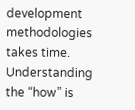development methodologies takes time. Understanding the “how” is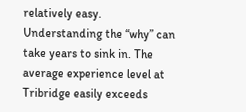relatively easy. Understanding the “why” can take years to sink in. The average experience level at Tribridge easily exceeds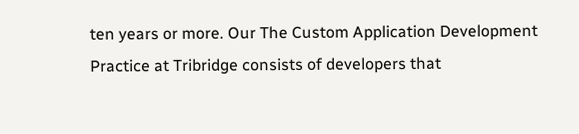ten years or more. Our The Custom Application Development Practice at Tribridge consists of developers that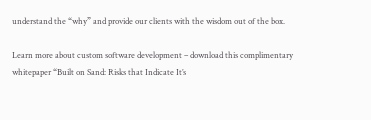understand the “why” and provide our clients with the wisdom out of the box.

Learn more about custom software development – download this complimentary whitepaper “Built on Sand: Risks that Indicate It’s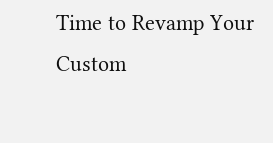Time to Revamp Your Custom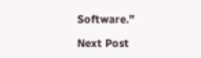Software.”

Next Post